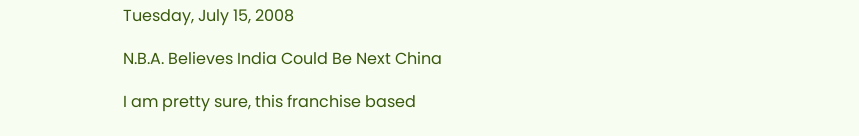Tuesday, July 15, 2008

N.B.A. Believes India Could Be Next China

I am pretty sure, this franchise based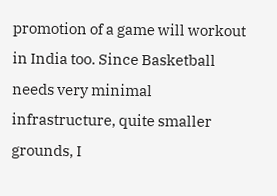promotion of a game will workout in India too. Since Basketball needs very minimal infrastructure, quite smaller grounds, I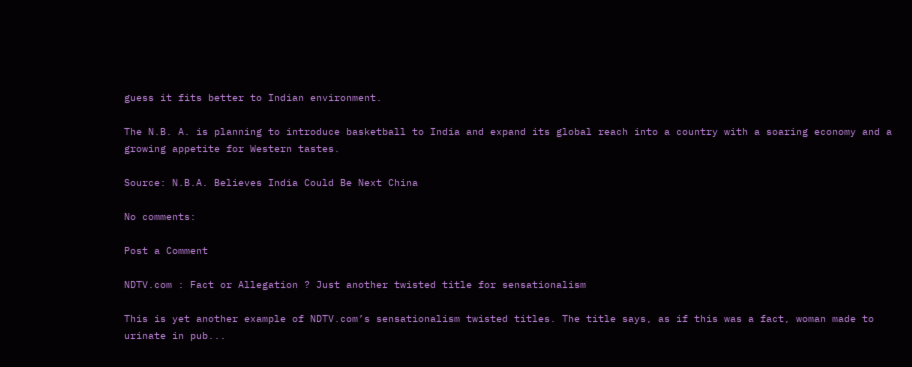guess it fits better to Indian environment.

The N.B. A. is planning to introduce basketball to India and expand its global reach into a country with a soaring economy and a growing appetite for Western tastes.

Source: N.B.A. Believes India Could Be Next China

No comments:

Post a Comment

NDTV.com : Fact or Allegation ? Just another twisted title for sensationalism

This is yet another example of NDTV.com’s sensationalism twisted titles. The title says, as if this was a fact, woman made to urinate in pub...